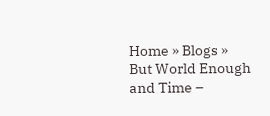Home » Blogs » But World Enough and Time –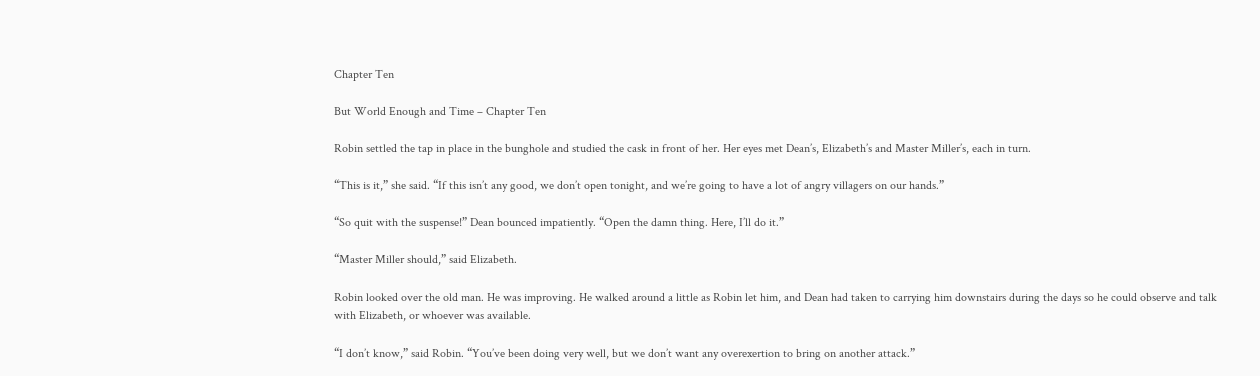Chapter Ten

But World Enough and Time – Chapter Ten

Robin settled the tap in place in the bunghole and studied the cask in front of her. Her eyes met Dean’s, Elizabeth’s and Master Miller’s, each in turn.

“This is it,” she said. “If this isn’t any good, we don’t open tonight, and we’re going to have a lot of angry villagers on our hands.”

“So quit with the suspense!” Dean bounced impatiently. “Open the damn thing. Here, I’ll do it.”

“Master Miller should,” said Elizabeth.

Robin looked over the old man. He was improving. He walked around a little as Robin let him, and Dean had taken to carrying him downstairs during the days so he could observe and talk with Elizabeth, or whoever was available.

“I don’t know,” said Robin. “You’ve been doing very well, but we don’t want any overexertion to bring on another attack.”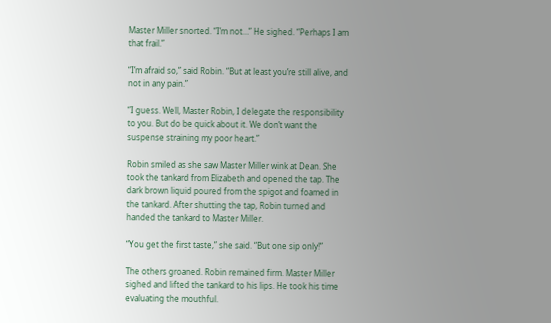Master Miller snorted. “I’m not…” He sighed. “Perhaps I am that frail.”

“I’m afraid so,” said Robin. “But at least you’re still alive, and not in any pain.”

“I guess. Well, Master Robin, I delegate the responsibility to you. But do be quick about it. We don’t want the suspense straining my poor heart.”

Robin smiled as she saw Master Miller wink at Dean. She took the tankard from Elizabeth and opened the tap. The dark brown liquid poured from the spigot and foamed in the tankard. After shutting the tap, Robin turned and handed the tankard to Master Miller.

“You get the first taste,” she said. “But one sip only!”

The others groaned. Robin remained firm. Master Miller sighed and lifted the tankard to his lips. He took his time evaluating the mouthful.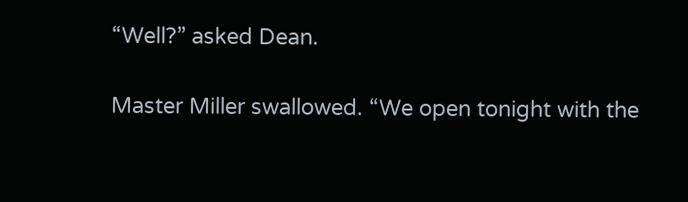“Well?” asked Dean.

Master Miller swallowed. “We open tonight with the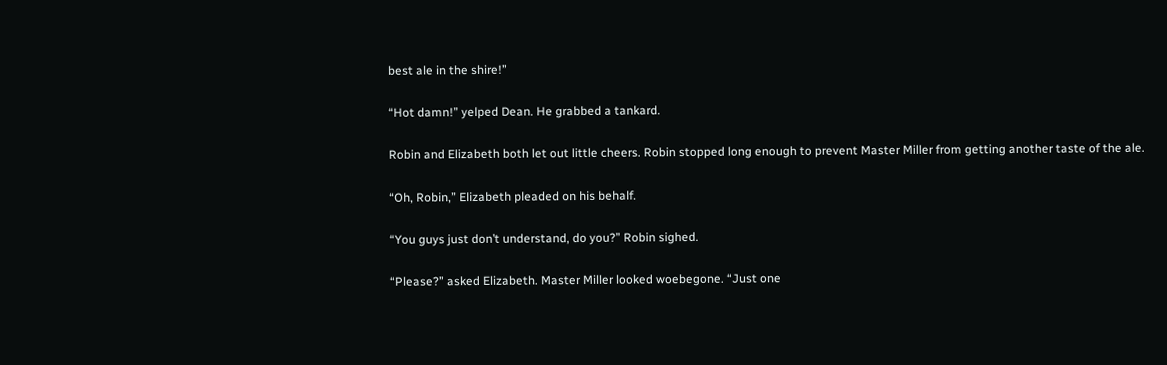best ale in the shire!”

“Hot damn!” yelped Dean. He grabbed a tankard.

Robin and Elizabeth both let out little cheers. Robin stopped long enough to prevent Master Miller from getting another taste of the ale.

“Oh, Robin,” Elizabeth pleaded on his behalf.

“You guys just don’t understand, do you?” Robin sighed.

“Please?” asked Elizabeth. Master Miller looked woebegone. “Just one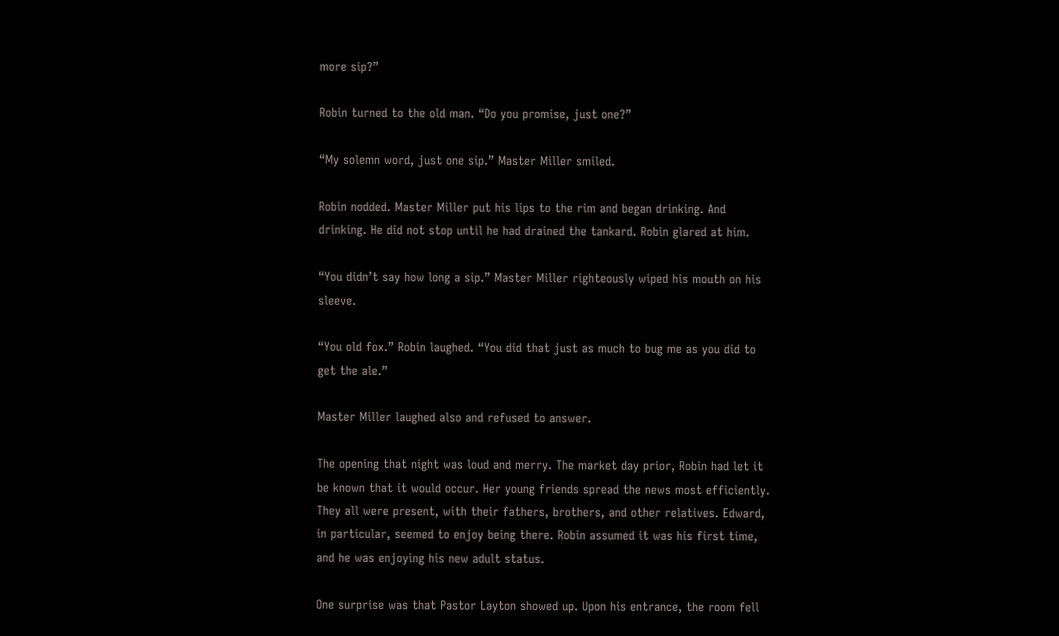more sip?”

Robin turned to the old man. “Do you promise, just one?”

“My solemn word, just one sip.” Master Miller smiled.

Robin nodded. Master Miller put his lips to the rim and began drinking. And drinking. He did not stop until he had drained the tankard. Robin glared at him.

“You didn’t say how long a sip.” Master Miller righteously wiped his mouth on his sleeve.

“You old fox.” Robin laughed. “You did that just as much to bug me as you did to get the ale.”

Master Miller laughed also and refused to answer.

The opening that night was loud and merry. The market day prior, Robin had let it be known that it would occur. Her young friends spread the news most efficiently. They all were present, with their fathers, brothers, and other relatives. Edward, in particular, seemed to enjoy being there. Robin assumed it was his first time, and he was enjoying his new adult status.

One surprise was that Pastor Layton showed up. Upon his entrance, the room fell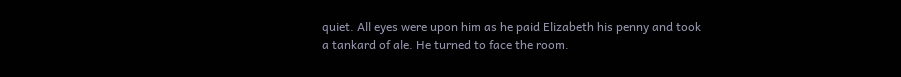quiet. All eyes were upon him as he paid Elizabeth his penny and took a tankard of ale. He turned to face the room.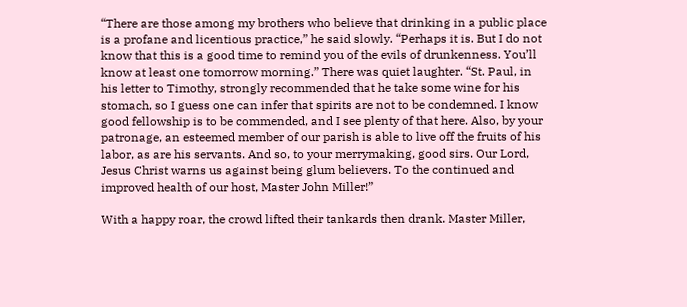“There are those among my brothers who believe that drinking in a public place is a profane and licentious practice,” he said slowly. “Perhaps it is. But I do not know that this is a good time to remind you of the evils of drunkenness. You’ll know at least one tomorrow morning.” There was quiet laughter. “St. Paul, in his letter to Timothy, strongly recommended that he take some wine for his stomach, so I guess one can infer that spirits are not to be condemned. I know good fellowship is to be commended, and I see plenty of that here. Also, by your patronage, an esteemed member of our parish is able to live off the fruits of his labor, as are his servants. And so, to your merrymaking, good sirs. Our Lord, Jesus Christ warns us against being glum believers. To the continued and improved health of our host, Master John Miller!”

With a happy roar, the crowd lifted their tankards then drank. Master Miller,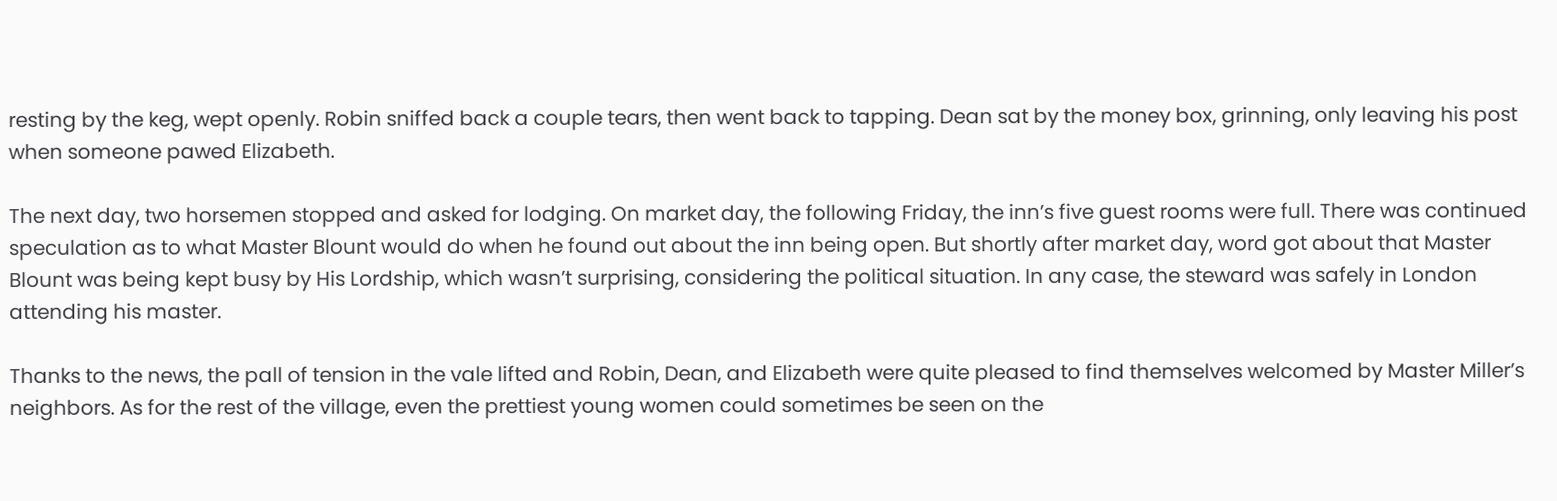resting by the keg, wept openly. Robin sniffed back a couple tears, then went back to tapping. Dean sat by the money box, grinning, only leaving his post when someone pawed Elizabeth.

The next day, two horsemen stopped and asked for lodging. On market day, the following Friday, the inn’s five guest rooms were full. There was continued speculation as to what Master Blount would do when he found out about the inn being open. But shortly after market day, word got about that Master Blount was being kept busy by His Lordship, which wasn’t surprising, considering the political situation. In any case, the steward was safely in London attending his master.

Thanks to the news, the pall of tension in the vale lifted and Robin, Dean, and Elizabeth were quite pleased to find themselves welcomed by Master Miller’s neighbors. As for the rest of the village, even the prettiest young women could sometimes be seen on the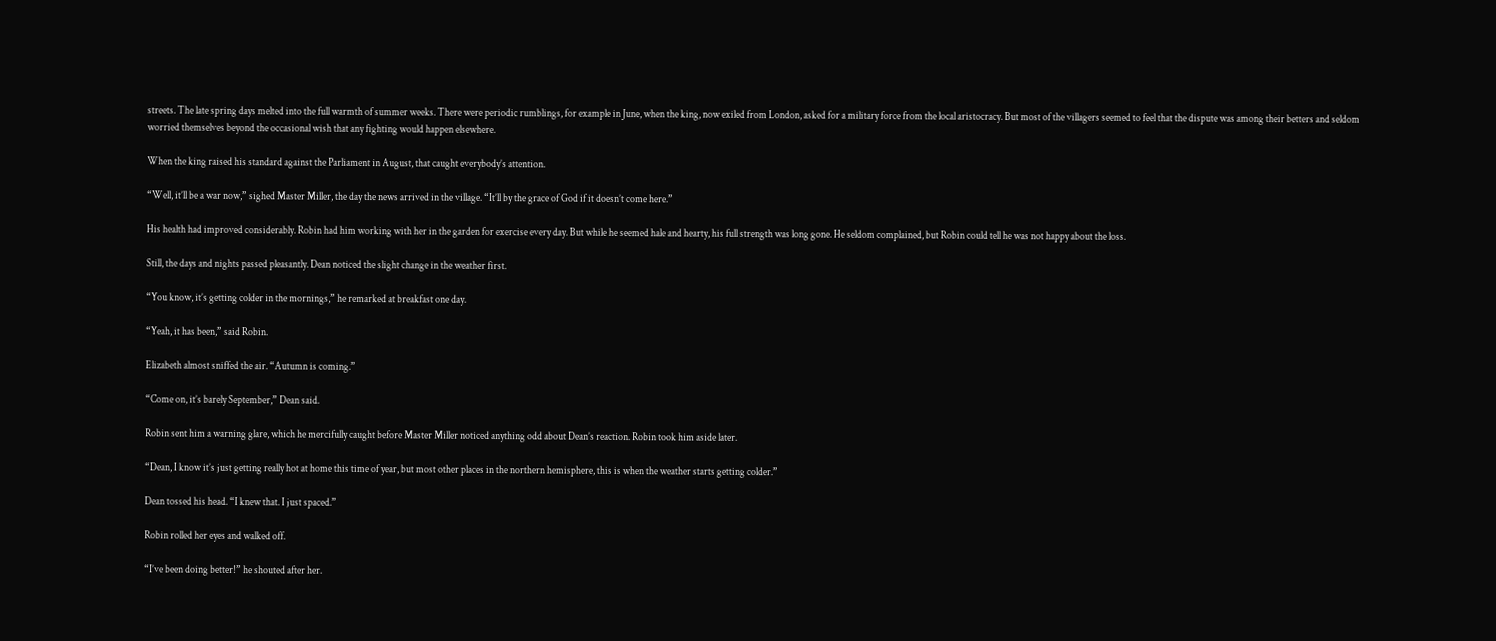streets. The late spring days melted into the full warmth of summer weeks. There were periodic rumblings, for example in June, when the king, now exiled from London, asked for a military force from the local aristocracy. But most of the villagers seemed to feel that the dispute was among their betters and seldom worried themselves beyond the occasional wish that any fighting would happen elsewhere.

When the king raised his standard against the Parliament in August, that caught everybody’s attention.

“Well, it’ll be a war now,” sighed Master Miller, the day the news arrived in the village. “It’ll by the grace of God if it doesn’t come here.”

His health had improved considerably. Robin had him working with her in the garden for exercise every day. But while he seemed hale and hearty, his full strength was long gone. He seldom complained, but Robin could tell he was not happy about the loss.

Still, the days and nights passed pleasantly. Dean noticed the slight change in the weather first.

“You know, it’s getting colder in the mornings,” he remarked at breakfast one day.

“Yeah, it has been,” said Robin.

Elizabeth almost sniffed the air. “Autumn is coming.”

“Come on, it’s barely September,” Dean said.

Robin sent him a warning glare, which he mercifully caught before Master Miller noticed anything odd about Dean’s reaction. Robin took him aside later.

“Dean, I know it’s just getting really hot at home this time of year, but most other places in the northern hemisphere, this is when the weather starts getting colder.”

Dean tossed his head. “I knew that. I just spaced.”

Robin rolled her eyes and walked off.

“I’ve been doing better!” he shouted after her.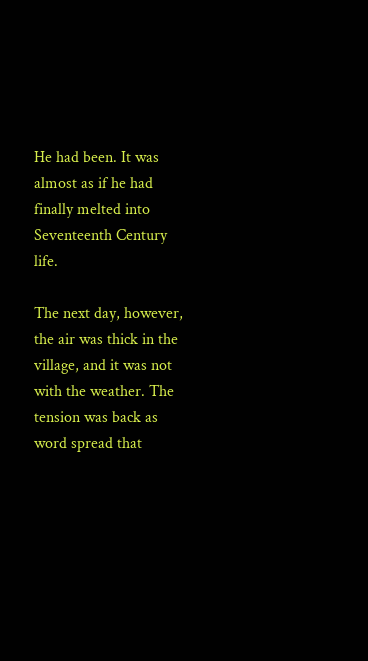He had been. It was almost as if he had finally melted into Seventeenth Century life.

The next day, however, the air was thick in the village, and it was not with the weather. The tension was back as word spread that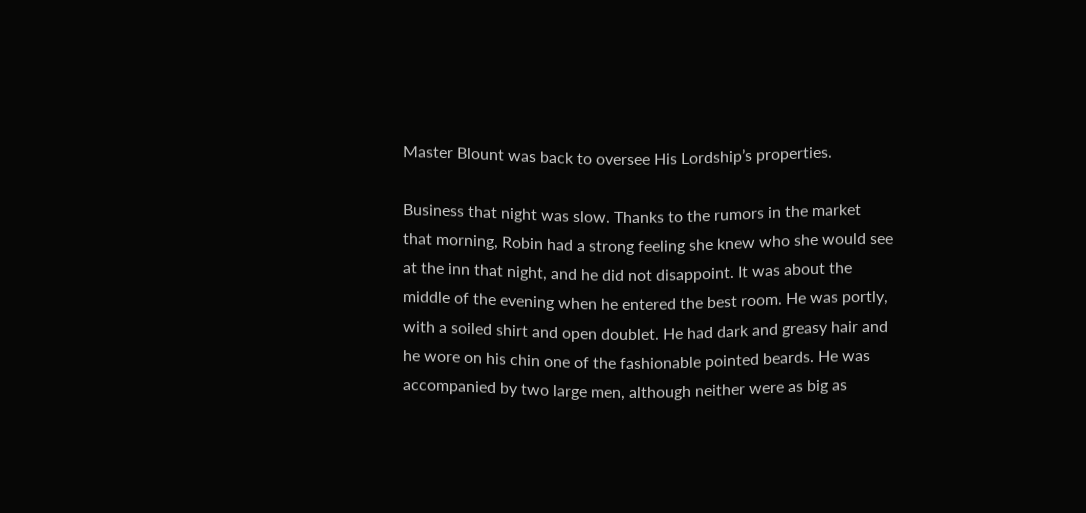Master Blount was back to oversee His Lordship’s properties.

Business that night was slow. Thanks to the rumors in the market that morning, Robin had a strong feeling she knew who she would see at the inn that night, and he did not disappoint. It was about the middle of the evening when he entered the best room. He was portly, with a soiled shirt and open doublet. He had dark and greasy hair and he wore on his chin one of the fashionable pointed beards. He was accompanied by two large men, although neither were as big as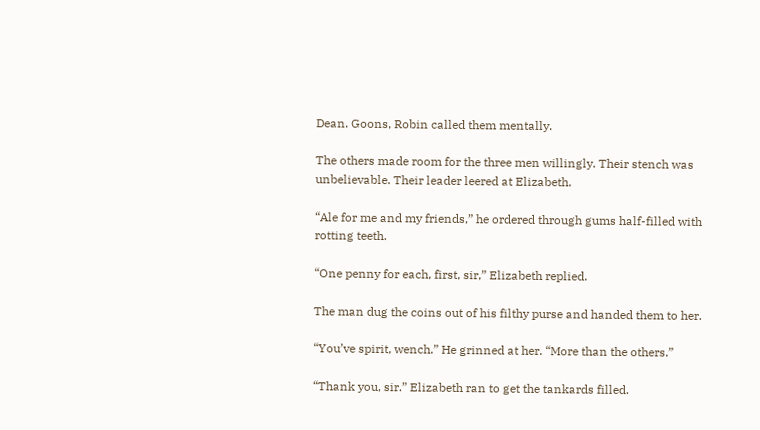Dean. Goons, Robin called them mentally.

The others made room for the three men willingly. Their stench was unbelievable. Their leader leered at Elizabeth.

“Ale for me and my friends,” he ordered through gums half-filled with rotting teeth.

“One penny for each, first, sir,” Elizabeth replied.

The man dug the coins out of his filthy purse and handed them to her.

“You’ve spirit, wench.” He grinned at her. “More than the others.”

“Thank you, sir.” Elizabeth ran to get the tankards filled.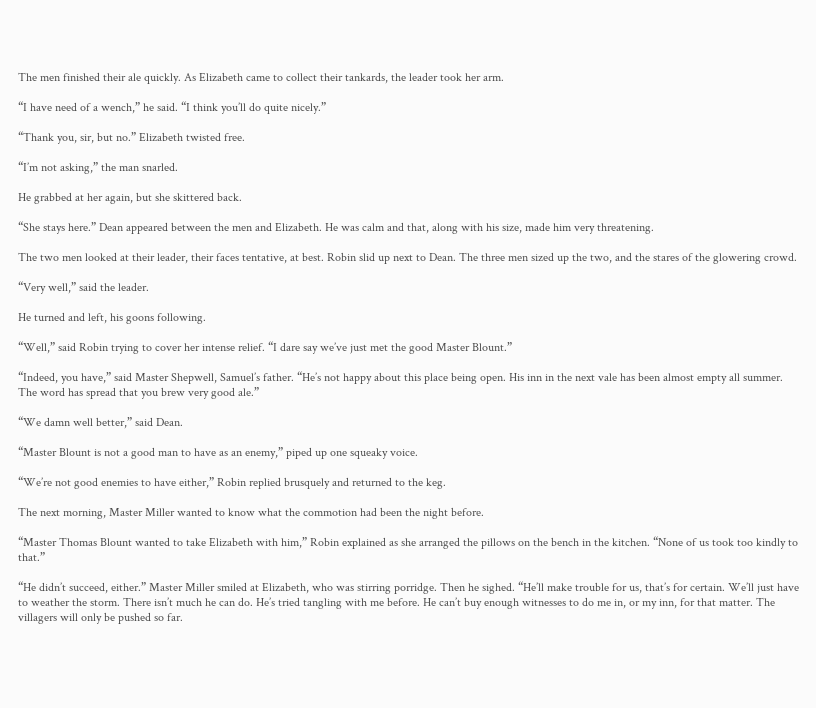The men finished their ale quickly. As Elizabeth came to collect their tankards, the leader took her arm.

“I have need of a wench,” he said. “I think you’ll do quite nicely.”

“Thank you, sir, but no.” Elizabeth twisted free.

“I’m not asking,” the man snarled.

He grabbed at her again, but she skittered back.

“She stays here.” Dean appeared between the men and Elizabeth. He was calm and that, along with his size, made him very threatening.

The two men looked at their leader, their faces tentative, at best. Robin slid up next to Dean. The three men sized up the two, and the stares of the glowering crowd.

“Very well,” said the leader.

He turned and left, his goons following.

“Well,” said Robin trying to cover her intense relief. “I dare say we’ve just met the good Master Blount.”

“Indeed, you have,” said Master Shepwell, Samuel’s father. “He’s not happy about this place being open. His inn in the next vale has been almost empty all summer. The word has spread that you brew very good ale.”

“We damn well better,” said Dean.

“Master Blount is not a good man to have as an enemy,” piped up one squeaky voice.

“We’re not good enemies to have either,” Robin replied brusquely and returned to the keg.

The next morning, Master Miller wanted to know what the commotion had been the night before.

“Master Thomas Blount wanted to take Elizabeth with him,” Robin explained as she arranged the pillows on the bench in the kitchen. “None of us took too kindly to that.”

“He didn’t succeed, either.” Master Miller smiled at Elizabeth, who was stirring porridge. Then he sighed. “He’ll make trouble for us, that’s for certain. We’ll just have to weather the storm. There isn’t much he can do. He’s tried tangling with me before. He can’t buy enough witnesses to do me in, or my inn, for that matter. The villagers will only be pushed so far.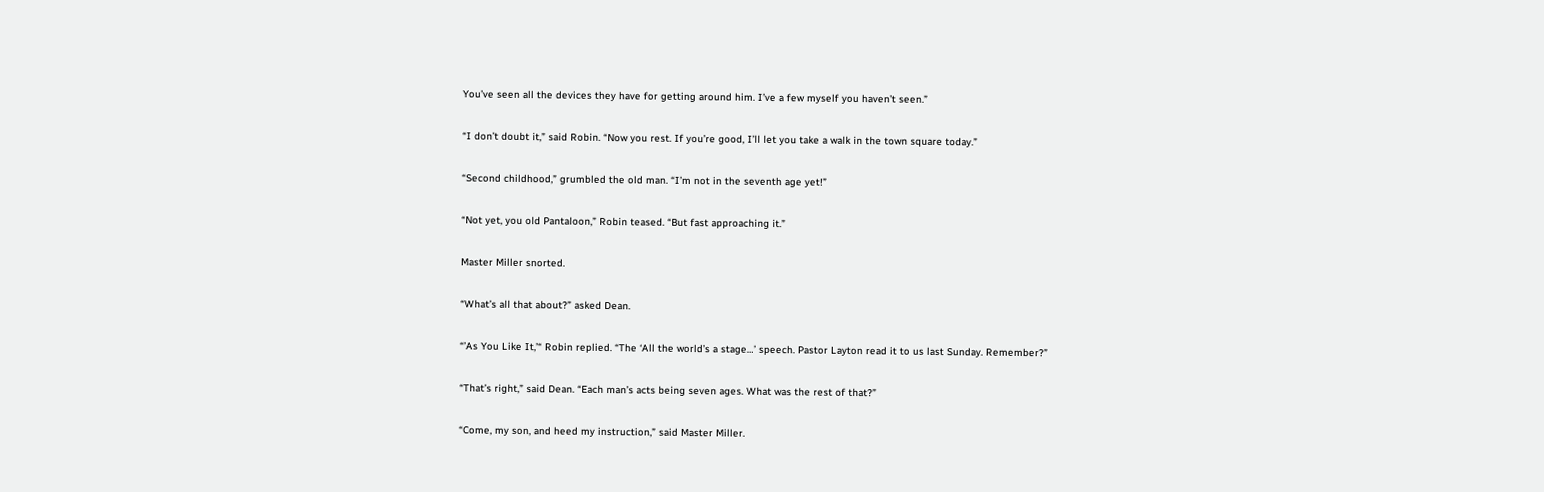You’ve seen all the devices they have for getting around him. I’ve a few myself you haven’t seen.”

“I don’t doubt it,” said Robin. “Now you rest. If you’re good, I’ll let you take a walk in the town square today.”

“Second childhood,” grumbled the old man. “I’m not in the seventh age yet!”

“Not yet, you old Pantaloon,” Robin teased. “But fast approaching it.”

Master Miller snorted.

“What’s all that about?” asked Dean.

“’As You Like It,’“ Robin replied. “The ‘All the world’s a stage…’ speech. Pastor Layton read it to us last Sunday. Remember?”

“That’s right,” said Dean. “Each man’s acts being seven ages. What was the rest of that?”

“Come, my son, and heed my instruction,” said Master Miller.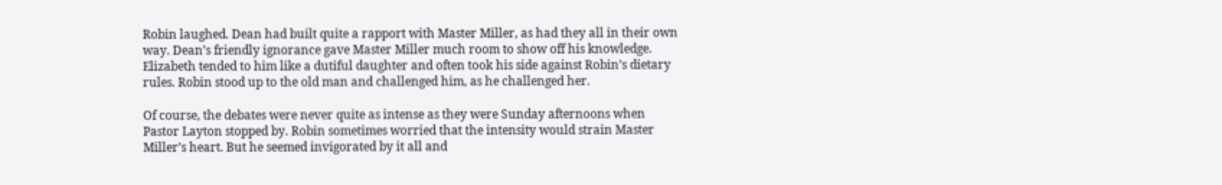Robin laughed. Dean had built quite a rapport with Master Miller, as had they all in their own way. Dean’s friendly ignorance gave Master Miller much room to show off his knowledge. Elizabeth tended to him like a dutiful daughter and often took his side against Robin’s dietary rules. Robin stood up to the old man and challenged him, as he challenged her.

Of course, the debates were never quite as intense as they were Sunday afternoons when Pastor Layton stopped by. Robin sometimes worried that the intensity would strain Master Miller’s heart. But he seemed invigorated by it all and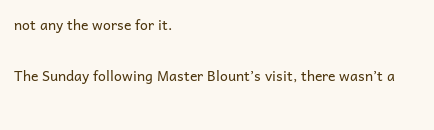not any the worse for it.

The Sunday following Master Blount’s visit, there wasn’t a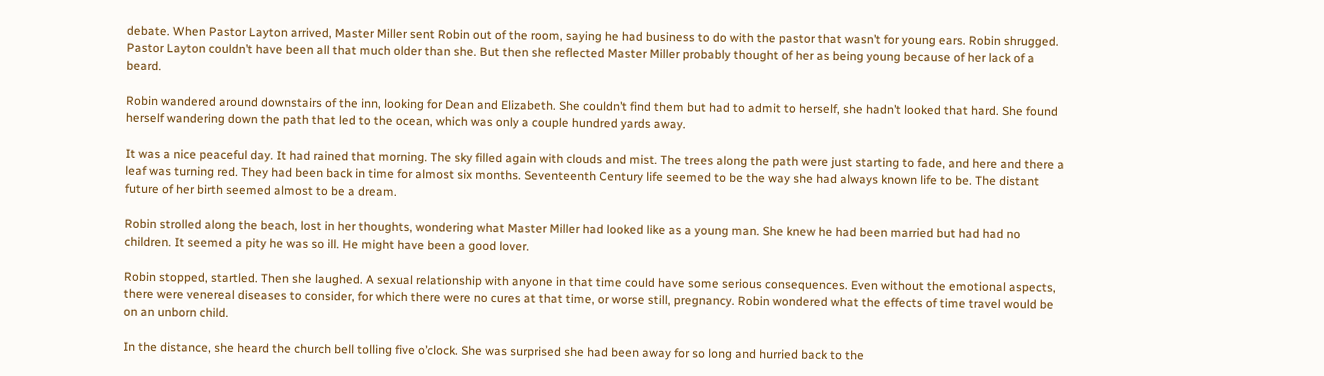debate. When Pastor Layton arrived, Master Miller sent Robin out of the room, saying he had business to do with the pastor that wasn’t for young ears. Robin shrugged. Pastor Layton couldn’t have been all that much older than she. But then she reflected Master Miller probably thought of her as being young because of her lack of a beard.

Robin wandered around downstairs of the inn, looking for Dean and Elizabeth. She couldn’t find them but had to admit to herself, she hadn’t looked that hard. She found herself wandering down the path that led to the ocean, which was only a couple hundred yards away.

It was a nice peaceful day. It had rained that morning. The sky filled again with clouds and mist. The trees along the path were just starting to fade, and here and there a leaf was turning red. They had been back in time for almost six months. Seventeenth Century life seemed to be the way she had always known life to be. The distant future of her birth seemed almost to be a dream.

Robin strolled along the beach, lost in her thoughts, wondering what Master Miller had looked like as a young man. She knew he had been married but had had no children. It seemed a pity he was so ill. He might have been a good lover.

Robin stopped, startled. Then she laughed. A sexual relationship with anyone in that time could have some serious consequences. Even without the emotional aspects, there were venereal diseases to consider, for which there were no cures at that time, or worse still, pregnancy. Robin wondered what the effects of time travel would be on an unborn child.

In the distance, she heard the church bell tolling five o’clock. She was surprised she had been away for so long and hurried back to the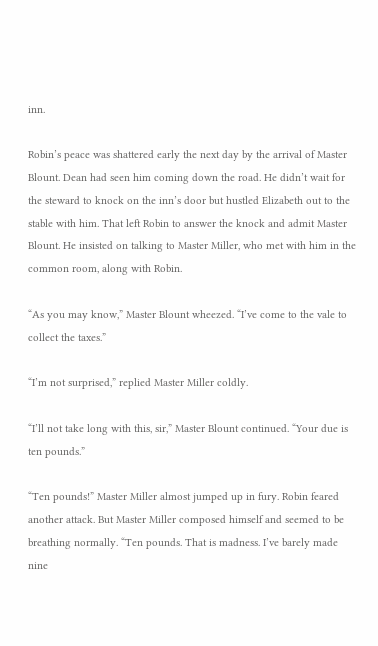inn.

Robin’s peace was shattered early the next day by the arrival of Master Blount. Dean had seen him coming down the road. He didn’t wait for the steward to knock on the inn’s door but hustled Elizabeth out to the stable with him. That left Robin to answer the knock and admit Master Blount. He insisted on talking to Master Miller, who met with him in the common room, along with Robin.

“As you may know,” Master Blount wheezed. “I’ve come to the vale to collect the taxes.”

“I’m not surprised,” replied Master Miller coldly.

“I’ll not take long with this, sir,” Master Blount continued. “Your due is ten pounds.”

“Ten pounds!” Master Miller almost jumped up in fury. Robin feared another attack. But Master Miller composed himself and seemed to be breathing normally. “Ten pounds. That is madness. I’ve barely made nine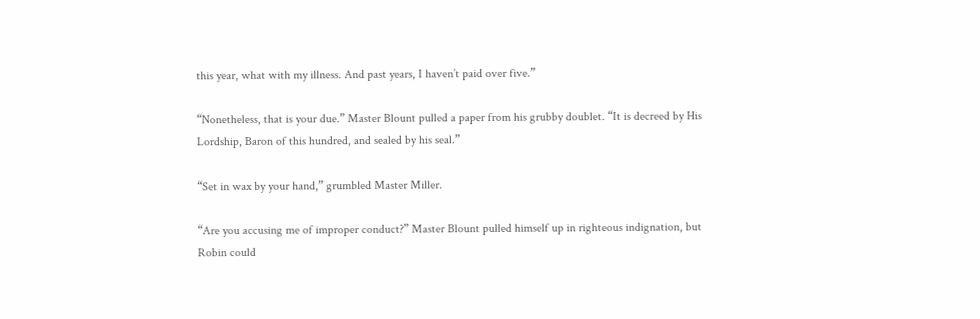this year, what with my illness. And past years, I haven’t paid over five.”

“Nonetheless, that is your due.” Master Blount pulled a paper from his grubby doublet. “It is decreed by His Lordship, Baron of this hundred, and sealed by his seal.”

“Set in wax by your hand,” grumbled Master Miller.

“Are you accusing me of improper conduct?” Master Blount pulled himself up in righteous indignation, but Robin could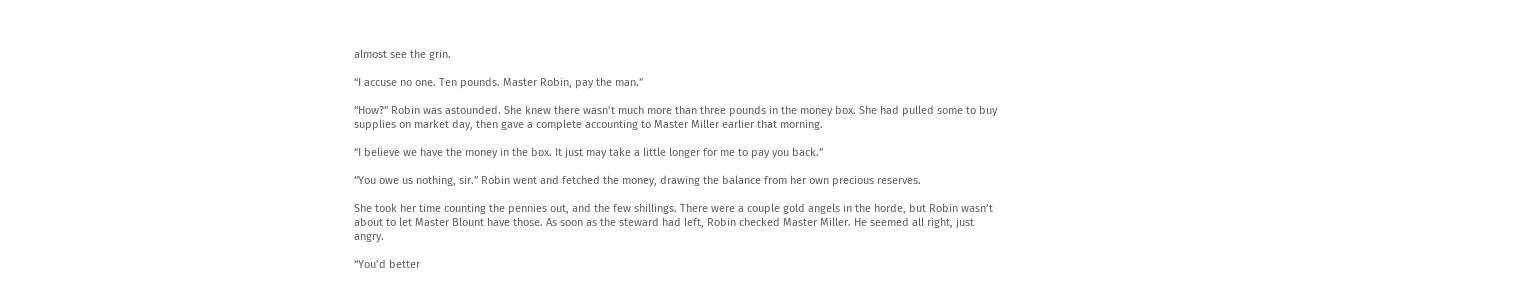almost see the grin.

“I accuse no one. Ten pounds. Master Robin, pay the man.”

“How?” Robin was astounded. She knew there wasn’t much more than three pounds in the money box. She had pulled some to buy supplies on market day, then gave a complete accounting to Master Miller earlier that morning.

“I believe we have the money in the box. It just may take a little longer for me to pay you back.”

“You owe us nothing, sir.” Robin went and fetched the money, drawing the balance from her own precious reserves.

She took her time counting the pennies out, and the few shillings. There were a couple gold angels in the horde, but Robin wasn’t about to let Master Blount have those. As soon as the steward had left, Robin checked Master Miller. He seemed all right, just angry.

“You’d better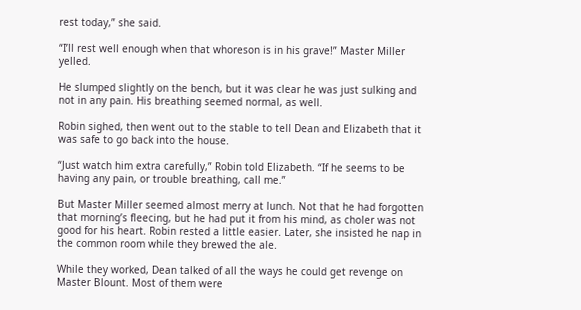rest today,” she said.

“I’ll rest well enough when that whoreson is in his grave!” Master Miller yelled.

He slumped slightly on the bench, but it was clear he was just sulking and not in any pain. His breathing seemed normal, as well.

Robin sighed, then went out to the stable to tell Dean and Elizabeth that it was safe to go back into the house.

“Just watch him extra carefully,” Robin told Elizabeth. “If he seems to be having any pain, or trouble breathing, call me.”

But Master Miller seemed almost merry at lunch. Not that he had forgotten that morning’s fleecing, but he had put it from his mind, as choler was not good for his heart. Robin rested a little easier. Later, she insisted he nap in the common room while they brewed the ale.

While they worked, Dean talked of all the ways he could get revenge on Master Blount. Most of them were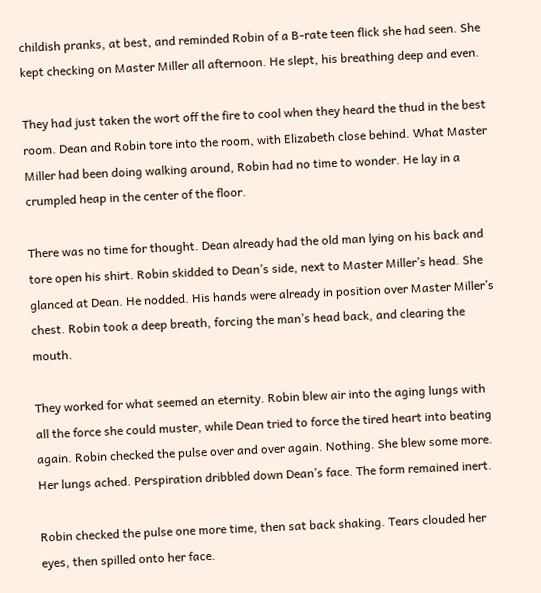childish pranks, at best, and reminded Robin of a B-rate teen flick she had seen. She kept checking on Master Miller all afternoon. He slept, his breathing deep and even.

They had just taken the wort off the fire to cool when they heard the thud in the best room. Dean and Robin tore into the room, with Elizabeth close behind. What Master Miller had been doing walking around, Robin had no time to wonder. He lay in a crumpled heap in the center of the floor.

There was no time for thought. Dean already had the old man lying on his back and tore open his shirt. Robin skidded to Dean’s side, next to Master Miller’s head. She glanced at Dean. He nodded. His hands were already in position over Master Miller’s chest. Robin took a deep breath, forcing the man’s head back, and clearing the mouth.

They worked for what seemed an eternity. Robin blew air into the aging lungs with all the force she could muster, while Dean tried to force the tired heart into beating again. Robin checked the pulse over and over again. Nothing. She blew some more. Her lungs ached. Perspiration dribbled down Dean’s face. The form remained inert.

Robin checked the pulse one more time, then sat back shaking. Tears clouded her eyes, then spilled onto her face.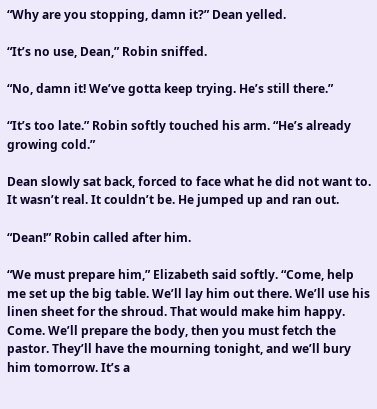“Why are you stopping, damn it?” Dean yelled.

“It’s no use, Dean,” Robin sniffed.

“No, damn it! We’ve gotta keep trying. He’s still there.”

“It’s too late.” Robin softly touched his arm. “He’s already growing cold.”

Dean slowly sat back, forced to face what he did not want to. It wasn’t real. It couldn’t be. He jumped up and ran out.

“Dean!” Robin called after him.

“We must prepare him,” Elizabeth said softly. “Come, help me set up the big table. We’ll lay him out there. We’ll use his linen sheet for the shroud. That would make him happy. Come. We’ll prepare the body, then you must fetch the pastor. They’ll have the mourning tonight, and we’ll bury him tomorrow. It’s a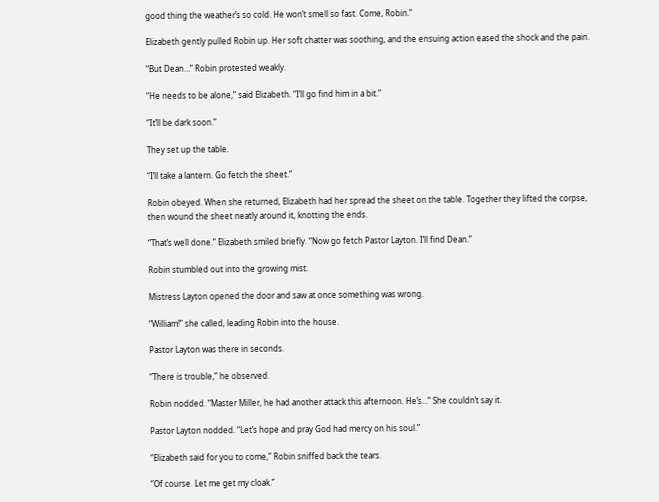good thing the weather’s so cold. He won’t smell so fast. Come, Robin.”

Elizabeth gently pulled Robin up. Her soft chatter was soothing, and the ensuing action eased the shock and the pain.

“But Dean…” Robin protested weakly.

“He needs to be alone,” said Elizabeth. “I’ll go find him in a bit.”

“It’ll be dark soon.”

They set up the table.

“I’ll take a lantern. Go fetch the sheet.”

Robin obeyed. When she returned, Elizabeth had her spread the sheet on the table. Together they lifted the corpse, then wound the sheet neatly around it, knotting the ends.

“That’s well done.” Elizabeth smiled briefly. “Now go fetch Pastor Layton. I’ll find Dean.”

Robin stumbled out into the growing mist.

Mistress Layton opened the door and saw at once something was wrong.

“William!” she called, leading Robin into the house.

Pastor Layton was there in seconds.

“There is trouble,” he observed.

Robin nodded. “Master Miller, he had another attack this afternoon. He’s…” She couldn’t say it.

Pastor Layton nodded. “Let’s hope and pray God had mercy on his soul.”

“Elizabeth said for you to come,” Robin sniffed back the tears.

“Of course. Let me get my cloak.”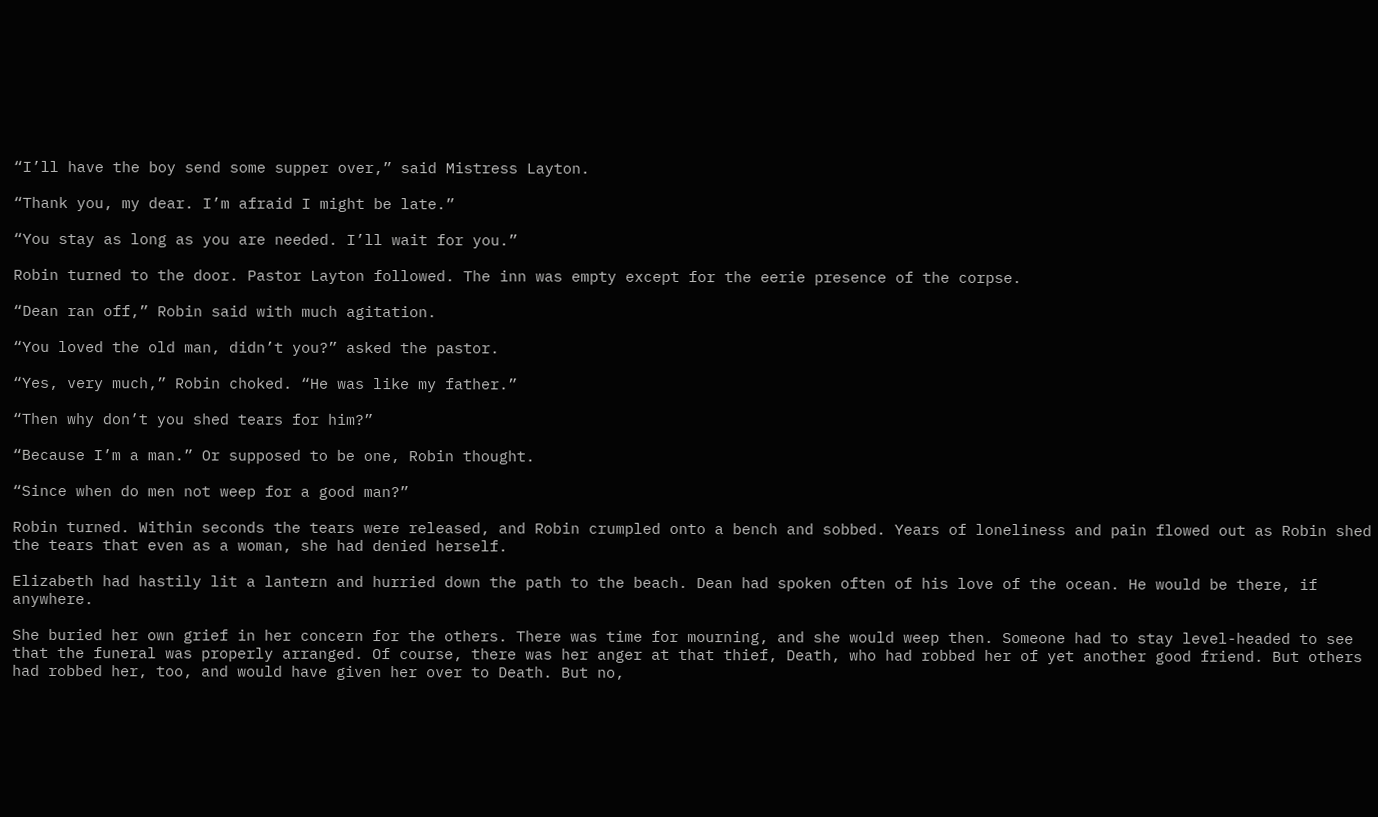“I’ll have the boy send some supper over,” said Mistress Layton.

“Thank you, my dear. I’m afraid I might be late.”

“You stay as long as you are needed. I’ll wait for you.”

Robin turned to the door. Pastor Layton followed. The inn was empty except for the eerie presence of the corpse.

“Dean ran off,” Robin said with much agitation.

“You loved the old man, didn’t you?” asked the pastor.

“Yes, very much,” Robin choked. “He was like my father.”

“Then why don’t you shed tears for him?”

“Because I’m a man.” Or supposed to be one, Robin thought.

“Since when do men not weep for a good man?”

Robin turned. Within seconds the tears were released, and Robin crumpled onto a bench and sobbed. Years of loneliness and pain flowed out as Robin shed the tears that even as a woman, she had denied herself.

Elizabeth had hastily lit a lantern and hurried down the path to the beach. Dean had spoken often of his love of the ocean. He would be there, if anywhere.

She buried her own grief in her concern for the others. There was time for mourning, and she would weep then. Someone had to stay level-headed to see that the funeral was properly arranged. Of course, there was her anger at that thief, Death, who had robbed her of yet another good friend. But others had robbed her, too, and would have given her over to Death. But no,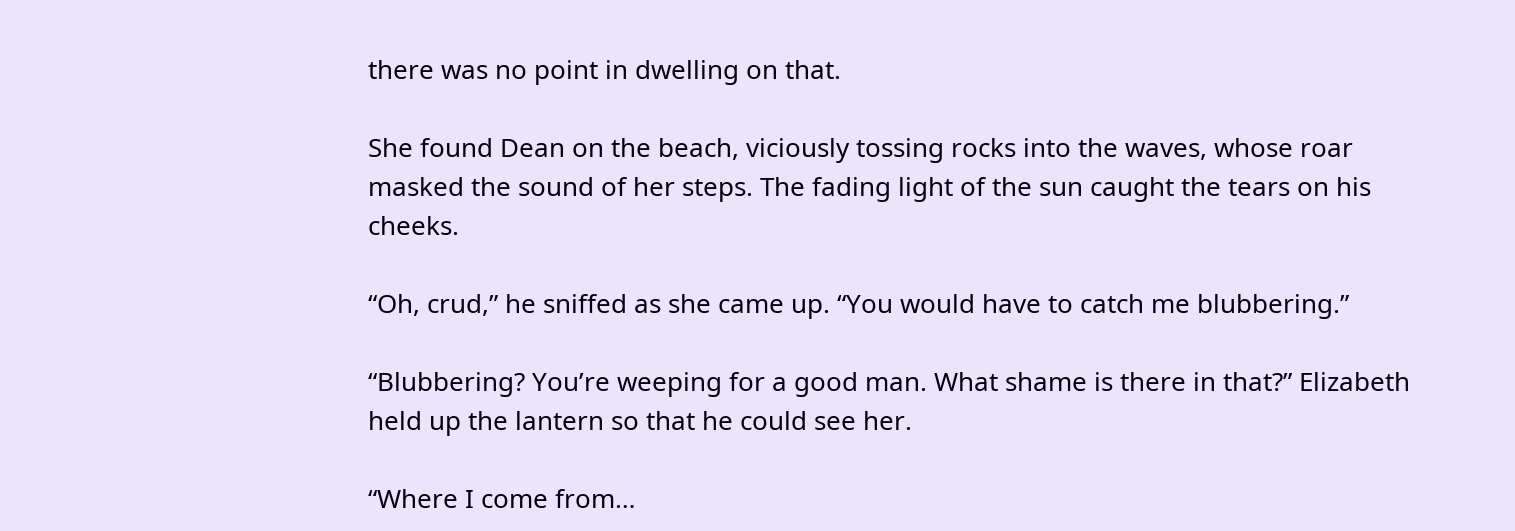there was no point in dwelling on that.

She found Dean on the beach, viciously tossing rocks into the waves, whose roar masked the sound of her steps. The fading light of the sun caught the tears on his cheeks.

“Oh, crud,” he sniffed as she came up. “You would have to catch me blubbering.”

“Blubbering? You’re weeping for a good man. What shame is there in that?” Elizabeth held up the lantern so that he could see her.

“Where I come from…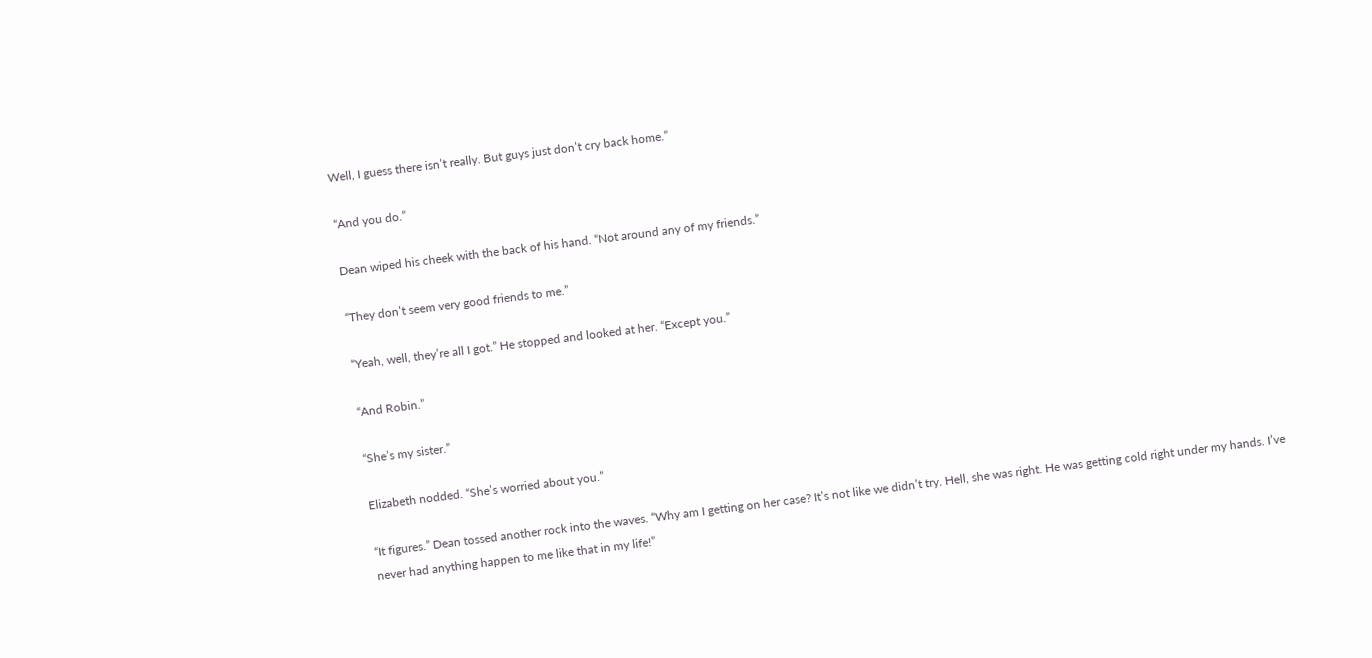Well, I guess there isn’t really. But guys just don’t cry back home.”

“And you do.”

Dean wiped his cheek with the back of his hand. “Not around any of my friends.”

“They don’t seem very good friends to me.”

“Yeah, well, they’re all I got.” He stopped and looked at her. “Except you.”

“And Robin.”

“She’s my sister.”

Elizabeth nodded. “She’s worried about you.”

“It figures.” Dean tossed another rock into the waves. “Why am I getting on her case? It’s not like we didn’t try. Hell, she was right. He was getting cold right under my hands. I’ve never had anything happen to me like that in my life!”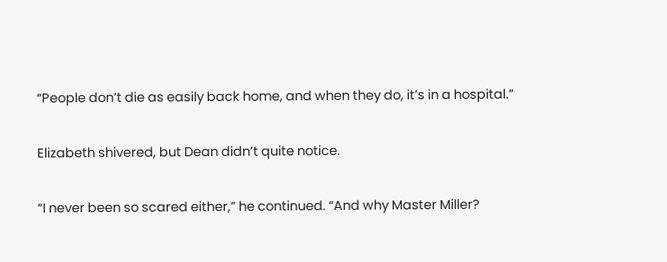“People don’t die as easily back home, and when they do, it’s in a hospital.”

Elizabeth shivered, but Dean didn’t quite notice.

“I never been so scared either,” he continued. “And why Master Miller?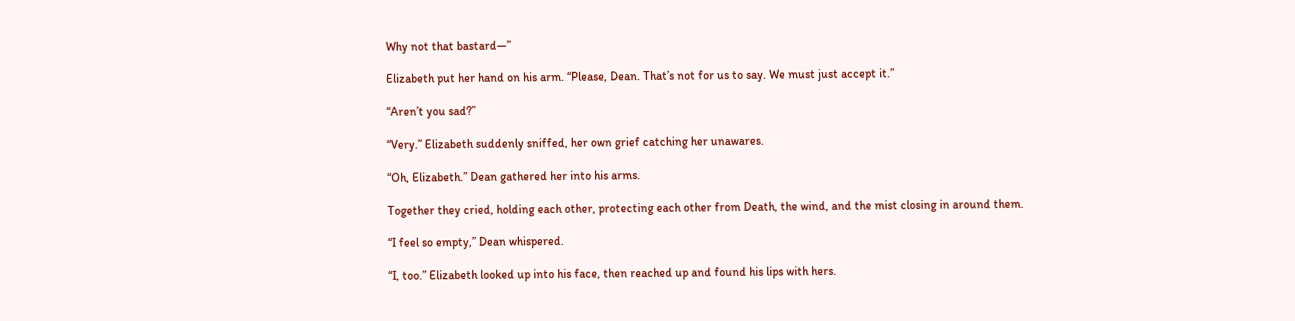Why not that bastard—”

Elizabeth put her hand on his arm. “Please, Dean. That’s not for us to say. We must just accept it.”

“Aren’t you sad?”

“Very.” Elizabeth suddenly sniffed, her own grief catching her unawares.

“Oh, Elizabeth.” Dean gathered her into his arms.

Together they cried, holding each other, protecting each other from Death, the wind, and the mist closing in around them.

“I feel so empty,” Dean whispered.

“I, too.” Elizabeth looked up into his face, then reached up and found his lips with hers.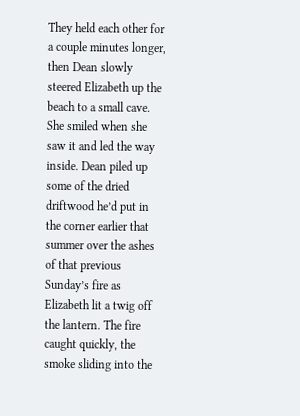They held each other for a couple minutes longer, then Dean slowly steered Elizabeth up the beach to a small cave. She smiled when she saw it and led the way inside. Dean piled up some of the dried driftwood he’d put in the corner earlier that summer over the ashes of that previous Sunday’s fire as Elizabeth lit a twig off the lantern. The fire caught quickly, the smoke sliding into the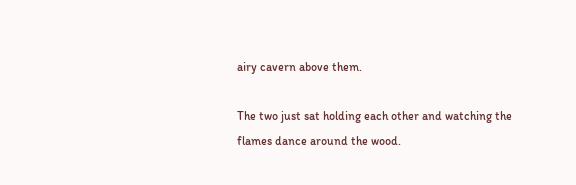airy cavern above them.

The two just sat holding each other and watching the flames dance around the wood.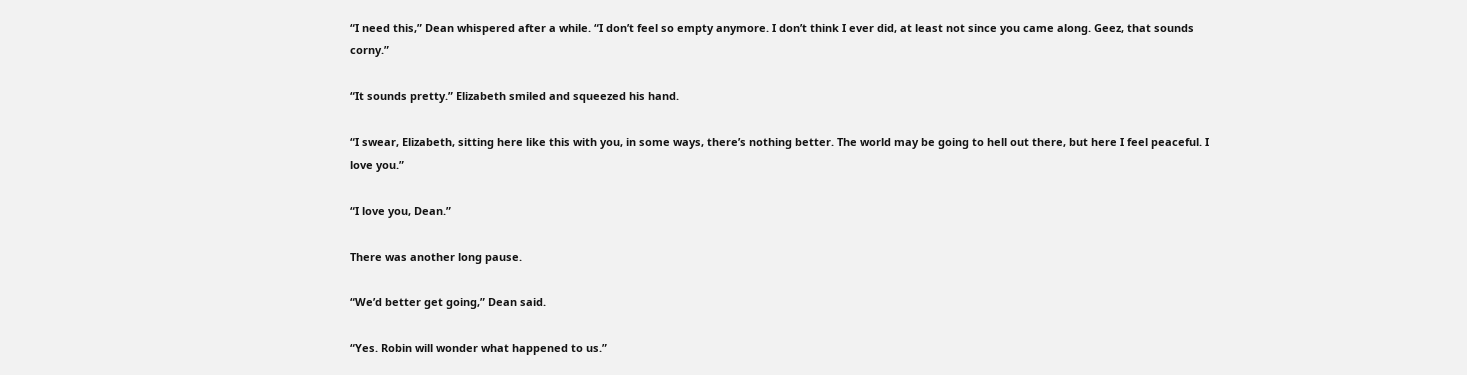“I need this,” Dean whispered after a while. “I don’t feel so empty anymore. I don’t think I ever did, at least not since you came along. Geez, that sounds corny.”

“It sounds pretty.” Elizabeth smiled and squeezed his hand.

“I swear, Elizabeth, sitting here like this with you, in some ways, there’s nothing better. The world may be going to hell out there, but here I feel peaceful. I love you.”

“I love you, Dean.”

There was another long pause.

“We’d better get going,” Dean said.

“Yes. Robin will wonder what happened to us.”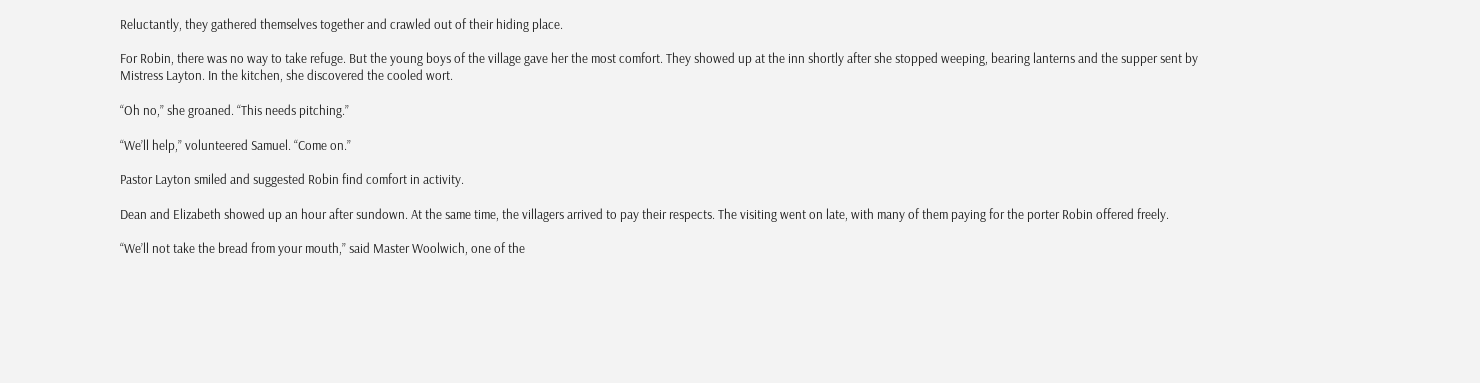Reluctantly, they gathered themselves together and crawled out of their hiding place.

For Robin, there was no way to take refuge. But the young boys of the village gave her the most comfort. They showed up at the inn shortly after she stopped weeping, bearing lanterns and the supper sent by Mistress Layton. In the kitchen, she discovered the cooled wort.

“Oh no,” she groaned. “This needs pitching.”

“We’ll help,” volunteered Samuel. “Come on.”

Pastor Layton smiled and suggested Robin find comfort in activity.

Dean and Elizabeth showed up an hour after sundown. At the same time, the villagers arrived to pay their respects. The visiting went on late, with many of them paying for the porter Robin offered freely.

“We’ll not take the bread from your mouth,” said Master Woolwich, one of the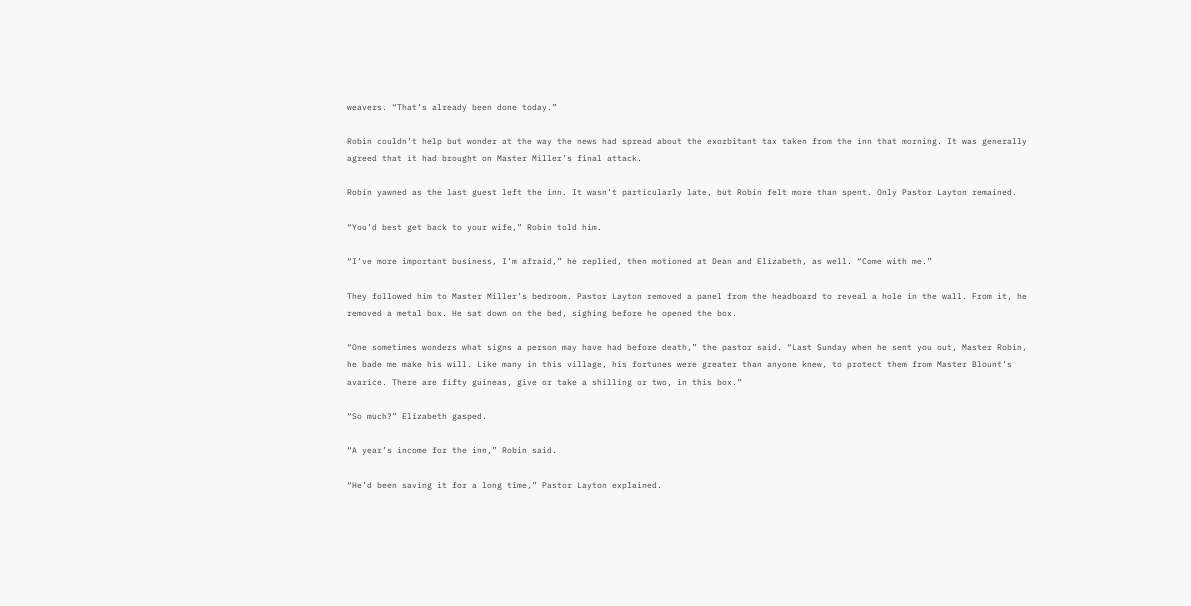weavers. “That’s already been done today.”

Robin couldn’t help but wonder at the way the news had spread about the exorbitant tax taken from the inn that morning. It was generally agreed that it had brought on Master Miller’s final attack.

Robin yawned as the last guest left the inn. It wasn’t particularly late, but Robin felt more than spent. Only Pastor Layton remained.

“You’d best get back to your wife,” Robin told him.

“I’ve more important business, I’m afraid,” he replied, then motioned at Dean and Elizabeth, as well. “Come with me.”

They followed him to Master Miller’s bedroom. Pastor Layton removed a panel from the headboard to reveal a hole in the wall. From it, he removed a metal box. He sat down on the bed, sighing before he opened the box.

“One sometimes wonders what signs a person may have had before death,” the pastor said. “Last Sunday when he sent you out, Master Robin, he bade me make his will. Like many in this village, his fortunes were greater than anyone knew, to protect them from Master Blount’s avarice. There are fifty guineas, give or take a shilling or two, in this box.”

“So much?” Elizabeth gasped.

“A year’s income for the inn,” Robin said.

“He’d been saving it for a long time,” Pastor Layton explained.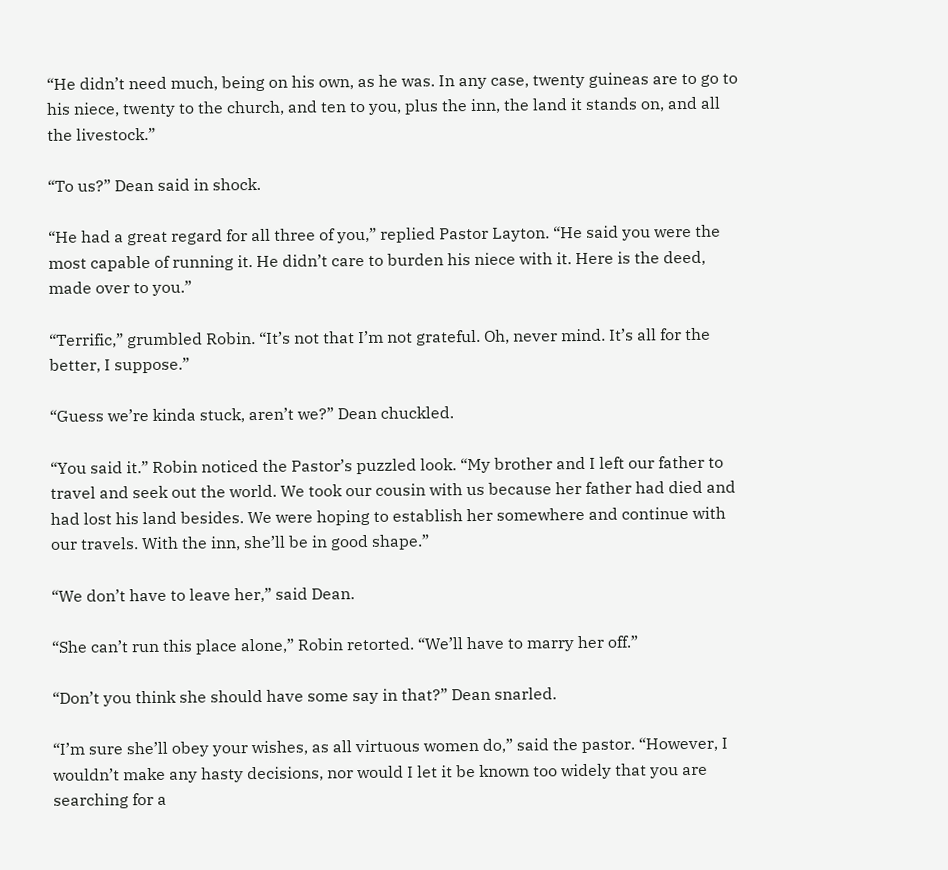“He didn’t need much, being on his own, as he was. In any case, twenty guineas are to go to his niece, twenty to the church, and ten to you, plus the inn, the land it stands on, and all the livestock.”

“To us?” Dean said in shock.

“He had a great regard for all three of you,” replied Pastor Layton. “He said you were the most capable of running it. He didn’t care to burden his niece with it. Here is the deed, made over to you.”

“Terrific,” grumbled Robin. “It’s not that I’m not grateful. Oh, never mind. It’s all for the better, I suppose.”

“Guess we’re kinda stuck, aren’t we?” Dean chuckled.

“You said it.” Robin noticed the Pastor’s puzzled look. “My brother and I left our father to travel and seek out the world. We took our cousin with us because her father had died and had lost his land besides. We were hoping to establish her somewhere and continue with our travels. With the inn, she’ll be in good shape.”

“We don’t have to leave her,” said Dean.

“She can’t run this place alone,” Robin retorted. “We’ll have to marry her off.”

“Don’t you think she should have some say in that?” Dean snarled.

“I’m sure she’ll obey your wishes, as all virtuous women do,” said the pastor. “However, I wouldn’t make any hasty decisions, nor would I let it be known too widely that you are searching for a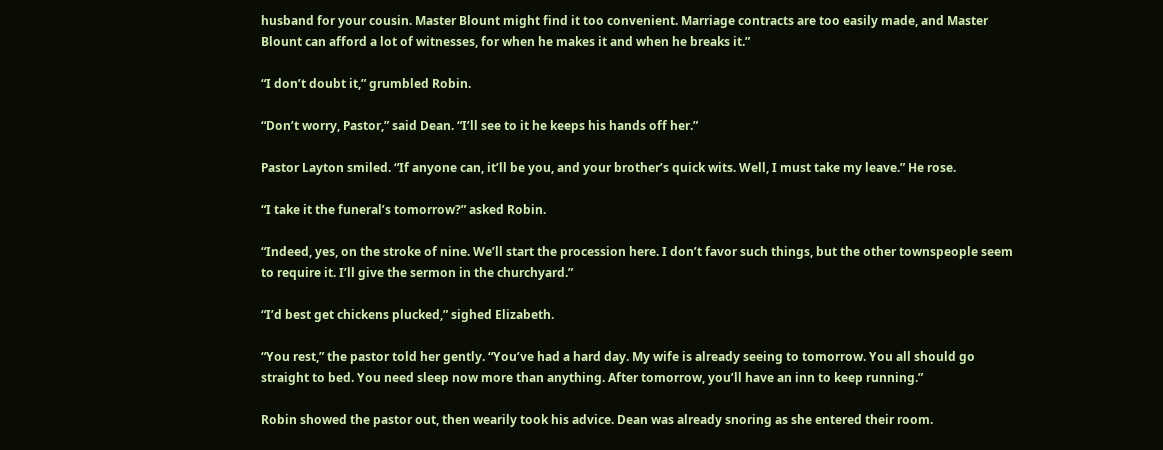husband for your cousin. Master Blount might find it too convenient. Marriage contracts are too easily made, and Master Blount can afford a lot of witnesses, for when he makes it and when he breaks it.”

“I don’t doubt it,” grumbled Robin.

“Don’t worry, Pastor,” said Dean. “I’ll see to it he keeps his hands off her.”

Pastor Layton smiled. “If anyone can, it’ll be you, and your brother’s quick wits. Well, I must take my leave.” He rose.

“I take it the funeral’s tomorrow?” asked Robin.

“Indeed, yes, on the stroke of nine. We’ll start the procession here. I don’t favor such things, but the other townspeople seem to require it. I’ll give the sermon in the churchyard.”

“I’d best get chickens plucked,” sighed Elizabeth.

“You rest,” the pastor told her gently. “You’ve had a hard day. My wife is already seeing to tomorrow. You all should go straight to bed. You need sleep now more than anything. After tomorrow, you’ll have an inn to keep running.”

Robin showed the pastor out, then wearily took his advice. Dean was already snoring as she entered their room.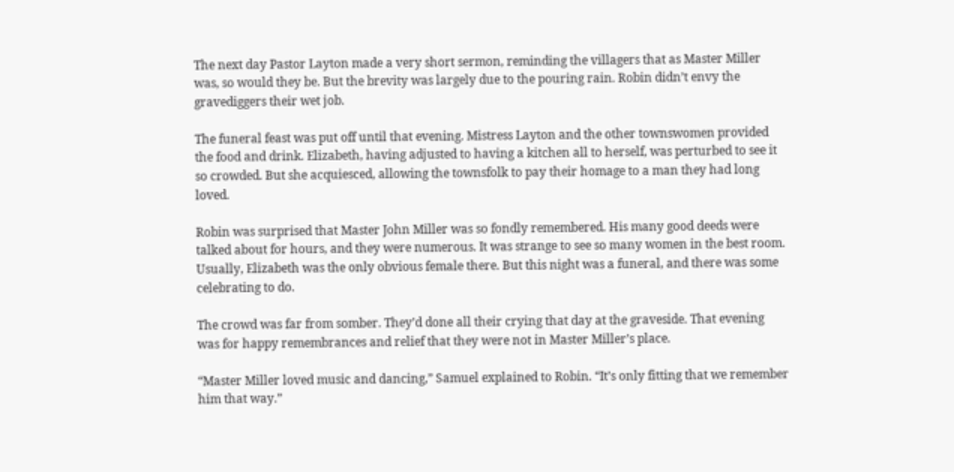The next day Pastor Layton made a very short sermon, reminding the villagers that as Master Miller was, so would they be. But the brevity was largely due to the pouring rain. Robin didn’t envy the gravediggers their wet job.

The funeral feast was put off until that evening. Mistress Layton and the other townswomen provided the food and drink. Elizabeth, having adjusted to having a kitchen all to herself, was perturbed to see it so crowded. But she acquiesced, allowing the townsfolk to pay their homage to a man they had long loved.

Robin was surprised that Master John Miller was so fondly remembered. His many good deeds were talked about for hours, and they were numerous. It was strange to see so many women in the best room. Usually, Elizabeth was the only obvious female there. But this night was a funeral, and there was some celebrating to do.

The crowd was far from somber. They’d done all their crying that day at the graveside. That evening was for happy remembrances and relief that they were not in Master Miller’s place.

“Master Miller loved music and dancing,” Samuel explained to Robin. “It’s only fitting that we remember him that way.”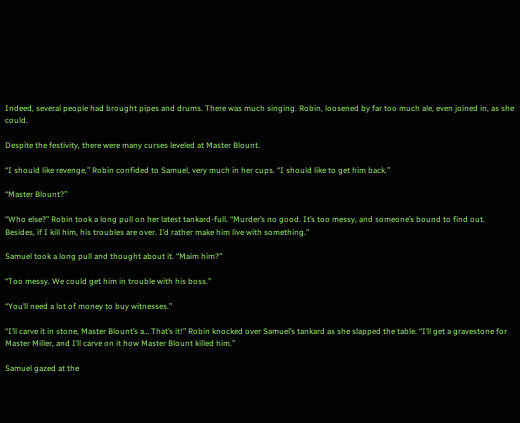Indeed, several people had brought pipes and drums. There was much singing. Robin, loosened by far too much ale, even joined in, as she could.

Despite the festivity, there were many curses leveled at Master Blount.

“I should like revenge,” Robin confided to Samuel, very much in her cups. “I should like to get him back.”

“Master Blount?”

“Who else?” Robin took a long pull on her latest tankard-full. “Murder’s no good. It’s too messy, and someone’s bound to find out. Besides, if I kill him, his troubles are over. I’d rather make him live with something.”

Samuel took a long pull and thought about it. “Maim him?”

“Too messy. We could get him in trouble with his boss.”

“You’ll need a lot of money to buy witnesses.”

“I’ll carve it in stone, Master Blount’s a… That’s it!” Robin knocked over Samuel’s tankard as she slapped the table. “I’ll get a gravestone for Master Miller, and I’ll carve on it how Master Blount killed him.”

Samuel gazed at the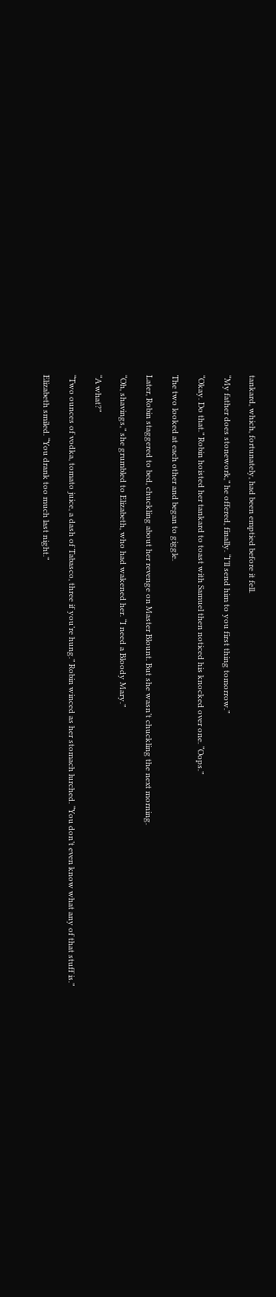tankard, which, fortunately, had been emptied before it fell.

“My father does stonework,” he offered, finally. “I’ll send him to you first thing tomorrow.”

“Okay. Do that.” Robin hoisted her tankard to toast with Samuel then noticed his knocked over one. “Oops.”

The two looked at each other and began to giggle.

Later, Robin staggered to bed, chuckling about her revenge on Master Blount. But she wasn’t chuckling the next morning.

“Oh, shavings,” she grumbled to Elizabeth, who had wakened her. “I need a Bloody Mary.”

“A what?”

“Two ounces of vodka, tomato juice, a dash of Tabasco, three if you’re hung.” Robin winced as her stomach lurched. “You don’t even know what any of that stuff is.”

Elizabeth smiled. “You drank too much last night.”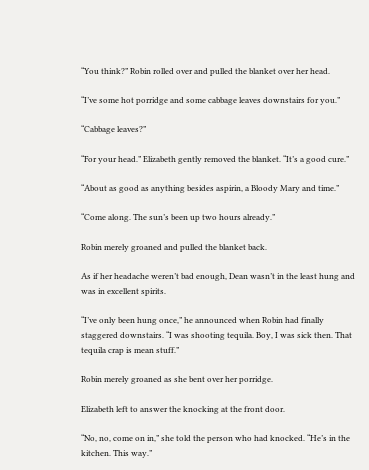“You think?” Robin rolled over and pulled the blanket over her head.

“I’ve some hot porridge and some cabbage leaves downstairs for you.”

“Cabbage leaves?”

“For your head.” Elizabeth gently removed the blanket. “It’s a good cure.”

“About as good as anything besides aspirin, a Bloody Mary and time.”

“Come along. The sun’s been up two hours already.”

Robin merely groaned and pulled the blanket back.

As if her headache weren’t bad enough, Dean wasn’t in the least hung and was in excellent spirits.

“I’ve only been hung once,” he announced when Robin had finally staggered downstairs. “I was shooting tequila. Boy, I was sick then. That tequila crap is mean stuff.”

Robin merely groaned as she bent over her porridge.

Elizabeth left to answer the knocking at the front door.

“No, no, come on in,” she told the person who had knocked. “He’s in the kitchen. This way.”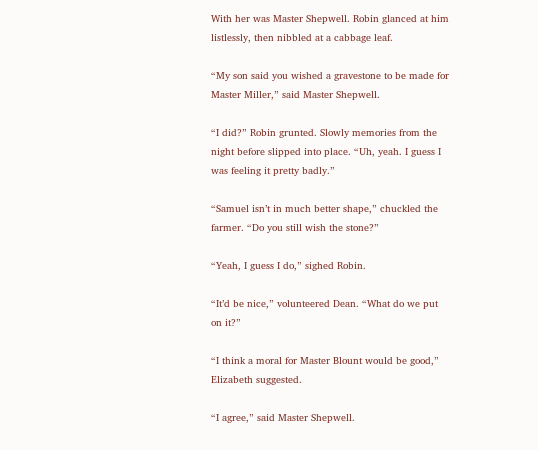With her was Master Shepwell. Robin glanced at him listlessly, then nibbled at a cabbage leaf.

“My son said you wished a gravestone to be made for Master Miller,” said Master Shepwell.

“I did?” Robin grunted. Slowly memories from the night before slipped into place. “Uh, yeah. I guess I was feeling it pretty badly.”

“Samuel isn’t in much better shape,” chuckled the farmer. “Do you still wish the stone?”

“Yeah, I guess I do,” sighed Robin.

“It’d be nice,” volunteered Dean. “What do we put on it?”

“I think a moral for Master Blount would be good,” Elizabeth suggested.

“I agree,” said Master Shepwell.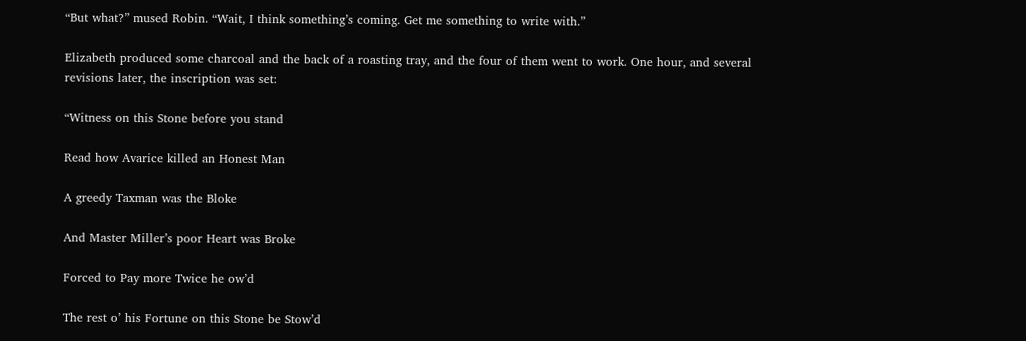“But what?” mused Robin. “Wait, I think something’s coming. Get me something to write with.”

Elizabeth produced some charcoal and the back of a roasting tray, and the four of them went to work. One hour, and several revisions later, the inscription was set:

“Witness on this Stone before you stand

Read how Avarice killed an Honest Man

A greedy Taxman was the Bloke

And Master Miller’s poor Heart was Broke

Forced to Pay more Twice he ow’d

The rest o’ his Fortune on this Stone be Stow’d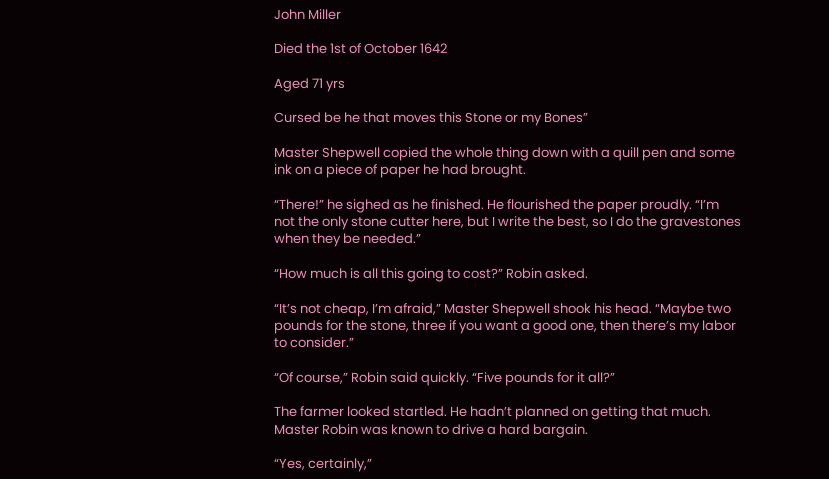John Miller

Died the 1st of October 1642

Aged 71 yrs

Cursed be he that moves this Stone or my Bones”

Master Shepwell copied the whole thing down with a quill pen and some ink on a piece of paper he had brought.

“There!” he sighed as he finished. He flourished the paper proudly. “I’m not the only stone cutter here, but I write the best, so I do the gravestones when they be needed.”

“How much is all this going to cost?” Robin asked.

“It’s not cheap, I’m afraid,” Master Shepwell shook his head. “Maybe two pounds for the stone, three if you want a good one, then there’s my labor to consider.”

“Of course,” Robin said quickly. “Five pounds for it all?”

The farmer looked startled. He hadn’t planned on getting that much. Master Robin was known to drive a hard bargain.

“Yes, certainly,”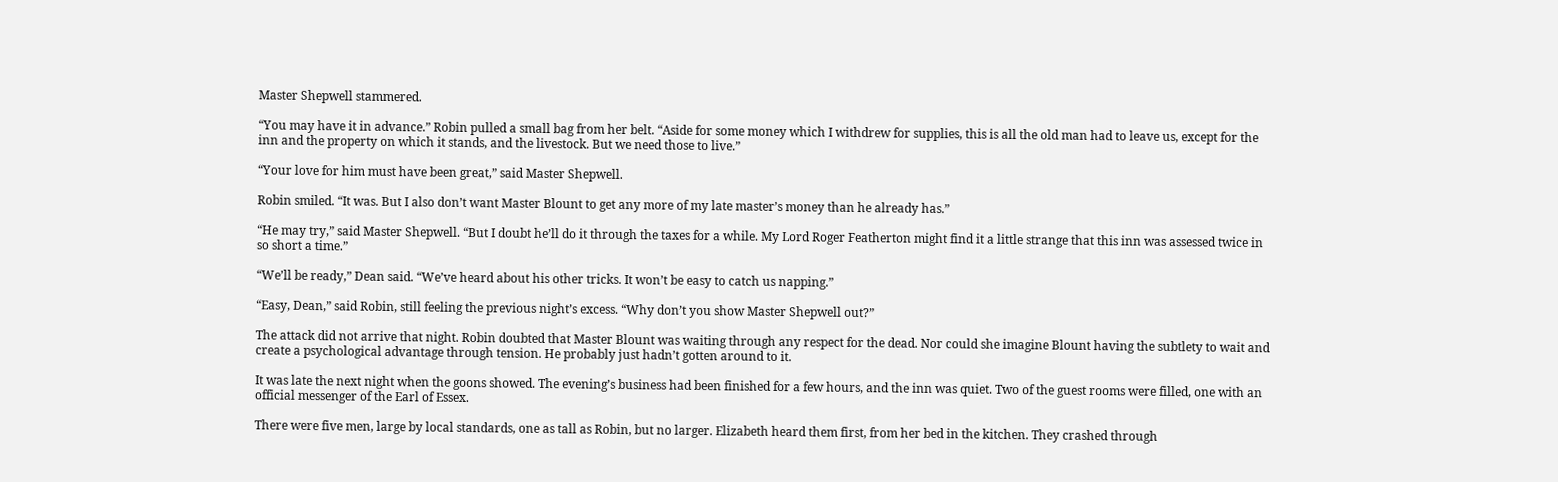Master Shepwell stammered.

“You may have it in advance.” Robin pulled a small bag from her belt. “Aside for some money which I withdrew for supplies, this is all the old man had to leave us, except for the inn and the property on which it stands, and the livestock. But we need those to live.”

“Your love for him must have been great,” said Master Shepwell.

Robin smiled. “It was. But I also don’t want Master Blount to get any more of my late master’s money than he already has.”

“He may try,” said Master Shepwell. “But I doubt he’ll do it through the taxes for a while. My Lord Roger Featherton might find it a little strange that this inn was assessed twice in so short a time.”

“We’ll be ready,” Dean said. “We’ve heard about his other tricks. It won’t be easy to catch us napping.”

“Easy, Dean,” said Robin, still feeling the previous night’s excess. “Why don’t you show Master Shepwell out?”

The attack did not arrive that night. Robin doubted that Master Blount was waiting through any respect for the dead. Nor could she imagine Blount having the subtlety to wait and create a psychological advantage through tension. He probably just hadn’t gotten around to it.

It was late the next night when the goons showed. The evening’s business had been finished for a few hours, and the inn was quiet. Two of the guest rooms were filled, one with an official messenger of the Earl of Essex.

There were five men, large by local standards, one as tall as Robin, but no larger. Elizabeth heard them first, from her bed in the kitchen. They crashed through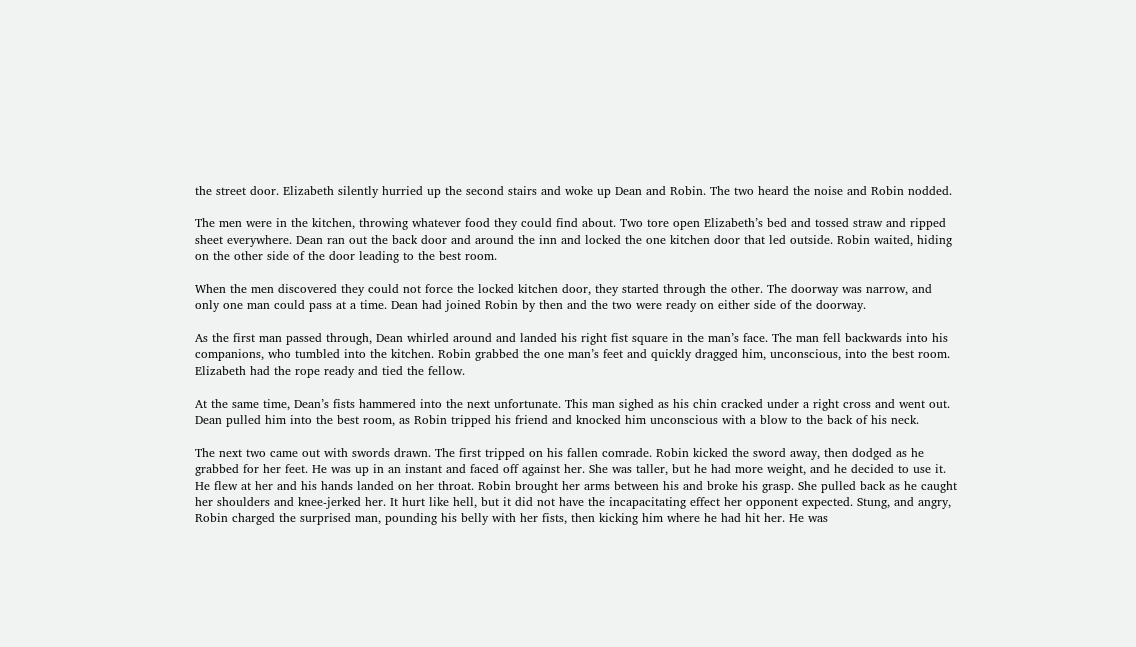the street door. Elizabeth silently hurried up the second stairs and woke up Dean and Robin. The two heard the noise and Robin nodded.

The men were in the kitchen, throwing whatever food they could find about. Two tore open Elizabeth’s bed and tossed straw and ripped sheet everywhere. Dean ran out the back door and around the inn and locked the one kitchen door that led outside. Robin waited, hiding on the other side of the door leading to the best room.

When the men discovered they could not force the locked kitchen door, they started through the other. The doorway was narrow, and only one man could pass at a time. Dean had joined Robin by then and the two were ready on either side of the doorway.

As the first man passed through, Dean whirled around and landed his right fist square in the man’s face. The man fell backwards into his companions, who tumbled into the kitchen. Robin grabbed the one man’s feet and quickly dragged him, unconscious, into the best room. Elizabeth had the rope ready and tied the fellow.

At the same time, Dean’s fists hammered into the next unfortunate. This man sighed as his chin cracked under a right cross and went out. Dean pulled him into the best room, as Robin tripped his friend and knocked him unconscious with a blow to the back of his neck.

The next two came out with swords drawn. The first tripped on his fallen comrade. Robin kicked the sword away, then dodged as he grabbed for her feet. He was up in an instant and faced off against her. She was taller, but he had more weight, and he decided to use it. He flew at her and his hands landed on her throat. Robin brought her arms between his and broke his grasp. She pulled back as he caught her shoulders and knee-jerked her. It hurt like hell, but it did not have the incapacitating effect her opponent expected. Stung, and angry, Robin charged the surprised man, pounding his belly with her fists, then kicking him where he had hit her. He was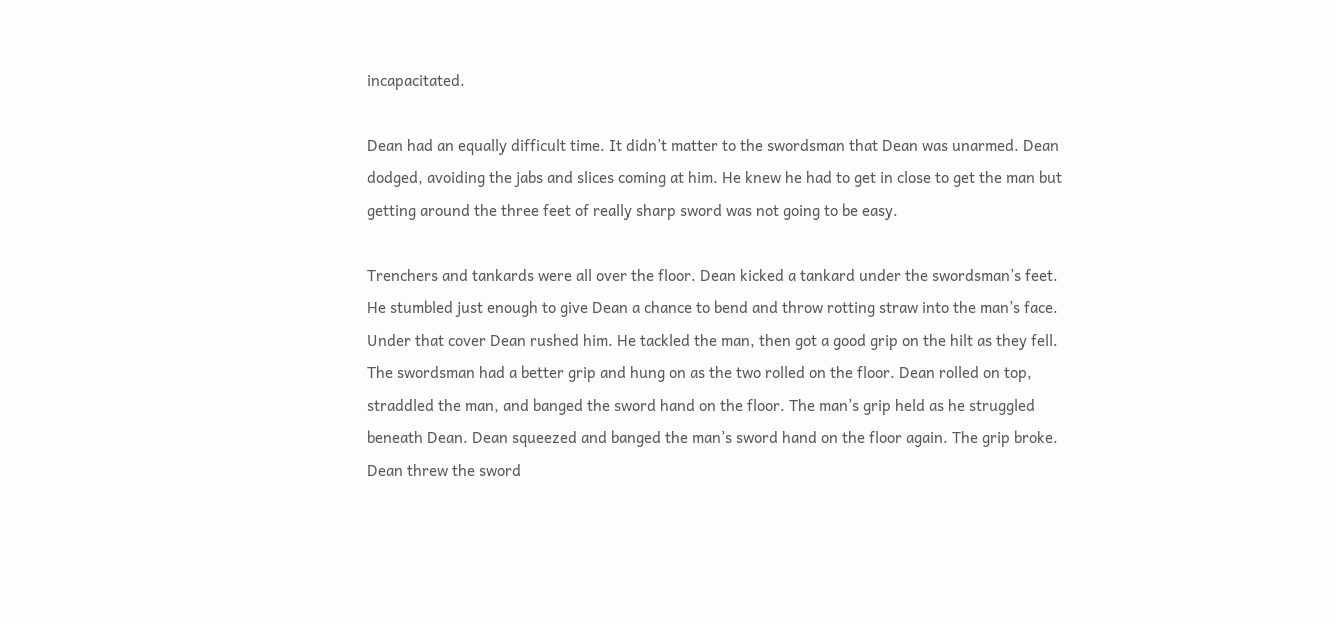incapacitated.

Dean had an equally difficult time. It didn’t matter to the swordsman that Dean was unarmed. Dean dodged, avoiding the jabs and slices coming at him. He knew he had to get in close to get the man but getting around the three feet of really sharp sword was not going to be easy.

Trenchers and tankards were all over the floor. Dean kicked a tankard under the swordsman’s feet. He stumbled just enough to give Dean a chance to bend and throw rotting straw into the man’s face. Under that cover Dean rushed him. He tackled the man, then got a good grip on the hilt as they fell. The swordsman had a better grip and hung on as the two rolled on the floor. Dean rolled on top, straddled the man, and banged the sword hand on the floor. The man’s grip held as he struggled beneath Dean. Dean squeezed and banged the man’s sword hand on the floor again. The grip broke. Dean threw the sword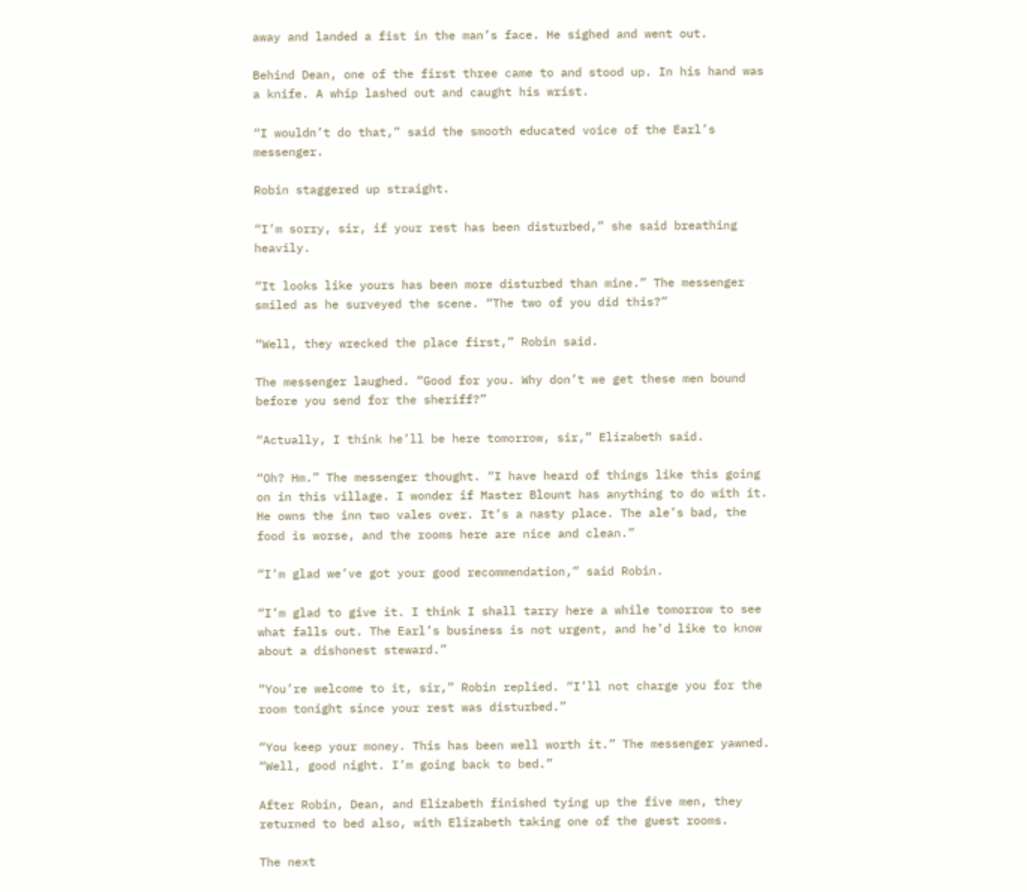away and landed a fist in the man’s face. He sighed and went out.

Behind Dean, one of the first three came to and stood up. In his hand was a knife. A whip lashed out and caught his wrist.

“I wouldn’t do that,” said the smooth educated voice of the Earl’s messenger.

Robin staggered up straight.

“I’m sorry, sir, if your rest has been disturbed,” she said breathing heavily.

“It looks like yours has been more disturbed than mine.” The messenger smiled as he surveyed the scene. “The two of you did this?”

“Well, they wrecked the place first,” Robin said.

The messenger laughed. “Good for you. Why don’t we get these men bound before you send for the sheriff?”

“Actually, I think he’ll be here tomorrow, sir,” Elizabeth said.

“Oh? Hm.” The messenger thought. “I have heard of things like this going on in this village. I wonder if Master Blount has anything to do with it. He owns the inn two vales over. It’s a nasty place. The ale’s bad, the food is worse, and the rooms here are nice and clean.”

“I’m glad we’ve got your good recommendation,” said Robin.

“I’m glad to give it. I think I shall tarry here a while tomorrow to see what falls out. The Earl’s business is not urgent, and he’d like to know about a dishonest steward.”

“You’re welcome to it, sir,” Robin replied. “I’ll not charge you for the room tonight since your rest was disturbed.”

“You keep your money. This has been well worth it.” The messenger yawned. “Well, good night. I’m going back to bed.”

After Robin, Dean, and Elizabeth finished tying up the five men, they returned to bed also, with Elizabeth taking one of the guest rooms.

The next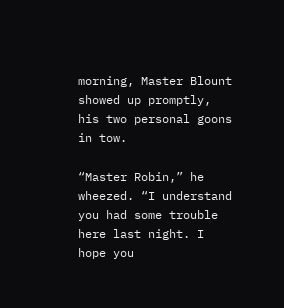morning, Master Blount showed up promptly, his two personal goons in tow.

“Master Robin,” he wheezed. “I understand you had some trouble here last night. I hope you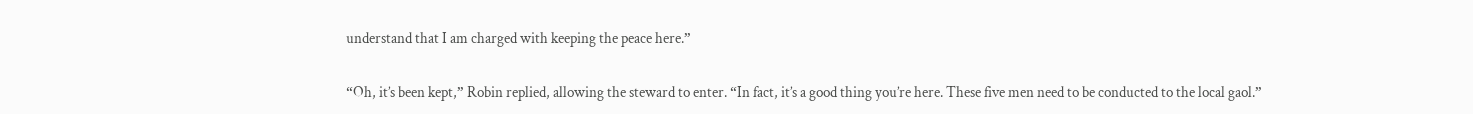understand that I am charged with keeping the peace here.”

“Oh, it’s been kept,” Robin replied, allowing the steward to enter. “In fact, it’s a good thing you’re here. These five men need to be conducted to the local gaol.”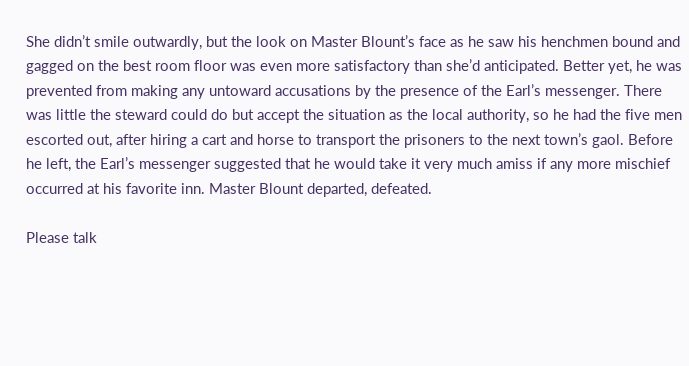She didn’t smile outwardly, but the look on Master Blount’s face as he saw his henchmen bound and gagged on the best room floor was even more satisfactory than she’d anticipated. Better yet, he was prevented from making any untoward accusations by the presence of the Earl’s messenger. There was little the steward could do but accept the situation as the local authority, so he had the five men escorted out, after hiring a cart and horse to transport the prisoners to the next town’s gaol. Before he left, the Earl’s messenger suggested that he would take it very much amiss if any more mischief occurred at his favorite inn. Master Blount departed, defeated.

Please talk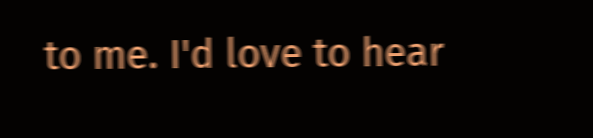to me. I'd love to hear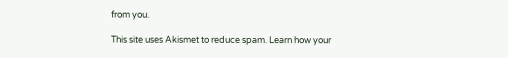from you.

This site uses Akismet to reduce spam. Learn how your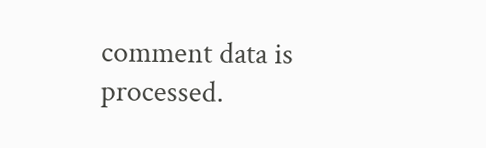comment data is processed.